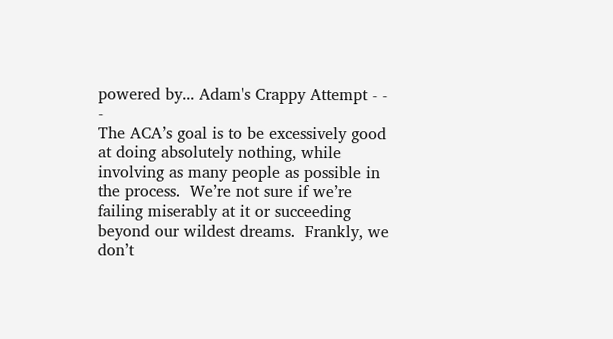powered by... Adam's Crappy Attempt - - -
The ACA’s goal is to be excessively good at doing absolutely nothing, while involving as many people as possible in the process.  We’re not sure if we’re failing miserably at it or succeeding beyond our wildest dreams.  Frankly, we don’t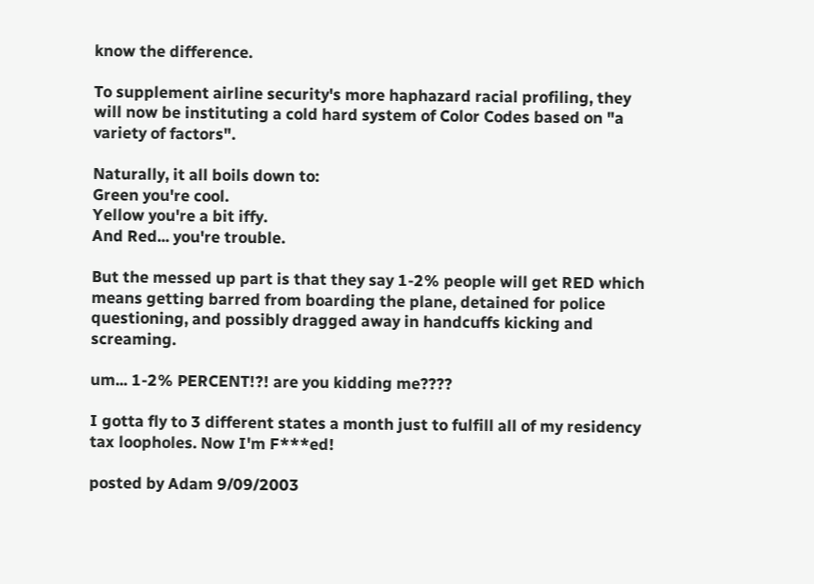know the difference.

To supplement airline security's more haphazard racial profiling, they will now be instituting a cold hard system of Color Codes based on "a variety of factors".

Naturally, it all boils down to:
Green you're cool.
Yellow you're a bit iffy.
And Red... you're trouble.

But the messed up part is that they say 1-2% people will get RED which means getting barred from boarding the plane, detained for police questioning, and possibly dragged away in handcuffs kicking and screaming.

um... 1-2% PERCENT!?! are you kidding me????

I gotta fly to 3 different states a month just to fulfill all of my residency tax loopholes. Now I'm F***ed!

posted by Adam 9/09/2003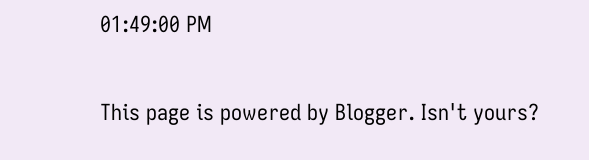01:49:00 PM

This page is powered by Blogger. Isn't yours?